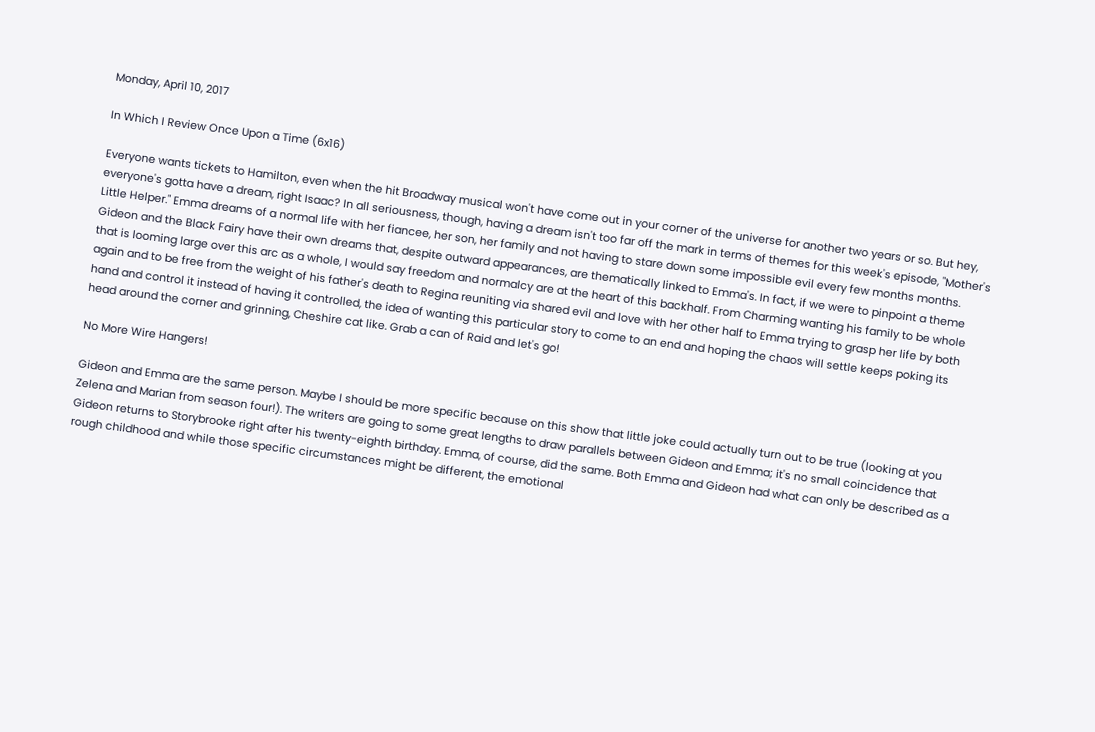Monday, April 10, 2017

In Which I Review Once Upon a Time (6x16)

Everyone wants tickets to Hamilton, even when the hit Broadway musical won't have come out in your corner of the universe for another two years or so. But hey, everyone's gotta have a dream, right Isaac? In all seriousness, though, having a dream isn't too far off the mark in terms of themes for this week's episode, "Mother's Little Helper." Emma dreams of a normal life with her fiancee, her son, her family and not having to stare down some impossible evil every few months months. Gideon and the Black Fairy have their own dreams that, despite outward appearances, are thematically linked to Emma's. In fact, if we were to pinpoint a theme that is looming large over this arc as a whole, I would say freedom and normalcy are at the heart of this backhalf. From Charming wanting his family to be whole again and to be free from the weight of his father's death to Regina reuniting via shared evil and love with her other half to Emma trying to grasp her life by both hand and control it instead of having it controlled, the idea of wanting this particular story to come to an end and hoping the chaos will settle keeps poking its head around the corner and grinning, Cheshire cat like. Grab a can of Raid and let's go!

No More Wire Hangers!

Gideon and Emma are the same person. Maybe I should be more specific because on this show that little joke could actually turn out to be true (looking at you Zelena and Marian from season four!). The writers are going to some great lengths to draw parallels between Gideon and Emma; it's no small coincidence that Gideon returns to Storybrooke right after his twenty-eighth birthday. Emma, of course, did the same. Both Emma and Gideon had what can only be described as a rough childhood and while those specific circumstances might be different, the emotional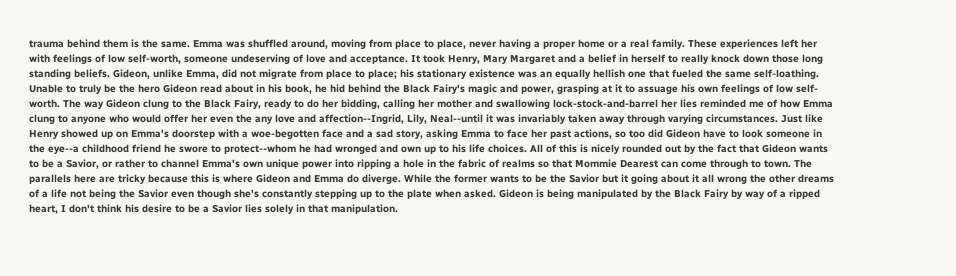trauma behind them is the same. Emma was shuffled around, moving from place to place, never having a proper home or a real family. These experiences left her with feelings of low self-worth, someone undeserving of love and acceptance. It took Henry, Mary Margaret and a belief in herself to really knock down those long standing beliefs. Gideon, unlike Emma, did not migrate from place to place; his stationary existence was an equally hellish one that fueled the same self-loathing. Unable to truly be the hero Gideon read about in his book, he hid behind the Black Fairy's magic and power, grasping at it to assuage his own feelings of low self-worth. The way Gideon clung to the Black Fairy, ready to do her bidding, calling her mother and swallowing lock-stock-and-barrel her lies reminded me of how Emma clung to anyone who would offer her even the any love and affection--Ingrid, Lily, Neal--until it was invariably taken away through varying circumstances. Just like Henry showed up on Emma's doorstep with a woe-begotten face and a sad story, asking Emma to face her past actions, so too did Gideon have to look someone in the eye--a childhood friend he swore to protect--whom he had wronged and own up to his life choices. All of this is nicely rounded out by the fact that Gideon wants to be a Savior, or rather to channel Emma's own unique power into ripping a hole in the fabric of realms so that Mommie Dearest can come through to town. The parallels here are tricky because this is where Gideon and Emma do diverge. While the former wants to be the Savior but it going about it all wrong the other dreams of a life not being the Savior even though she's constantly stepping up to the plate when asked. Gideon is being manipulated by the Black Fairy by way of a ripped heart, I don't think his desire to be a Savior lies solely in that manipulation.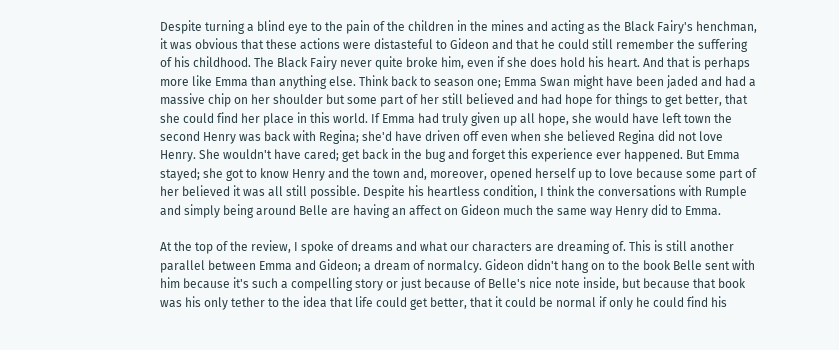Despite turning a blind eye to the pain of the children in the mines and acting as the Black Fairy's henchman, it was obvious that these actions were distasteful to Gideon and that he could still remember the suffering of his childhood. The Black Fairy never quite broke him, even if she does hold his heart. And that is perhaps more like Emma than anything else. Think back to season one; Emma Swan might have been jaded and had a massive chip on her shoulder but some part of her still believed and had hope for things to get better, that she could find her place in this world. If Emma had truly given up all hope, she would have left town the second Henry was back with Regina; she'd have driven off even when she believed Regina did not love Henry. She wouldn't have cared; get back in the bug and forget this experience ever happened. But Emma stayed; she got to know Henry and the town and, moreover, opened herself up to love because some part of her believed it was all still possible. Despite his heartless condition, I think the conversations with Rumple and simply being around Belle are having an affect on Gideon much the same way Henry did to Emma.

At the top of the review, I spoke of dreams and what our characters are dreaming of. This is still another parallel between Emma and Gideon; a dream of normalcy. Gideon didn't hang on to the book Belle sent with him because it's such a compelling story or just because of Belle's nice note inside, but because that book was his only tether to the idea that life could get better, that it could be normal if only he could find his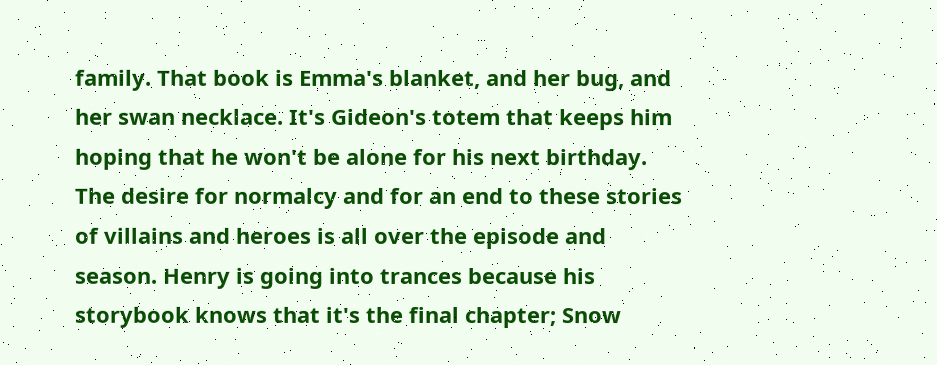family. That book is Emma's blanket, and her bug, and her swan necklace. It's Gideon's totem that keeps him hoping that he won't be alone for his next birthday. The desire for normalcy and for an end to these stories of villains and heroes is all over the episode and season. Henry is going into trances because his storybook knows that it's the final chapter; Snow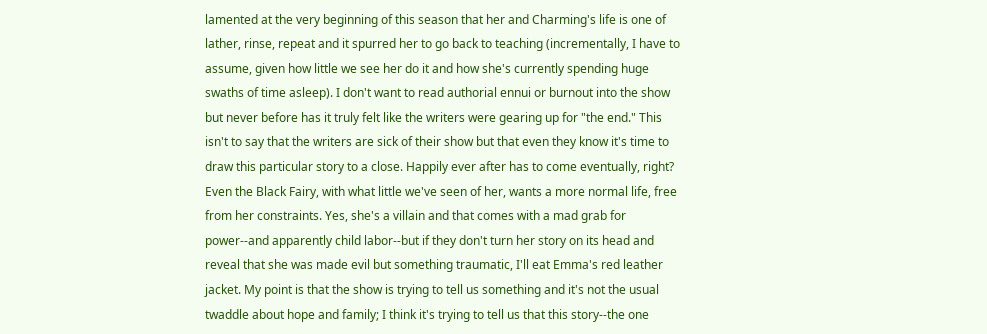lamented at the very beginning of this season that her and Charming's life is one of lather, rinse, repeat and it spurred her to go back to teaching (incrementally, I have to assume, given how little we see her do it and how she's currently spending huge swaths of time asleep). I don't want to read authorial ennui or burnout into the show but never before has it truly felt like the writers were gearing up for "the end." This isn't to say that the writers are sick of their show but that even they know it's time to draw this particular story to a close. Happily ever after has to come eventually, right? Even the Black Fairy, with what little we've seen of her, wants a more normal life, free from her constraints. Yes, she's a villain and that comes with a mad grab for power--and apparently child labor--but if they don't turn her story on its head and reveal that she was made evil but something traumatic, I'll eat Emma's red leather jacket. My point is that the show is trying to tell us something and it's not the usual twaddle about hope and family; I think it's trying to tell us that this story--the one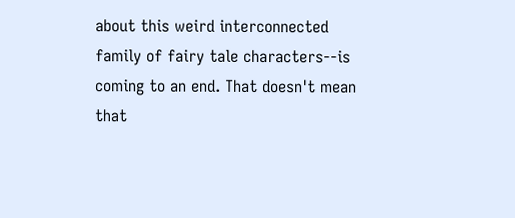about this weird interconnected family of fairy tale characters--is coming to an end. That doesn't mean that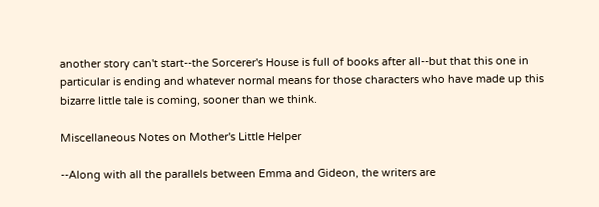another story can't start--the Sorcerer's House is full of books after all--but that this one in particular is ending and whatever normal means for those characters who have made up this bizarre little tale is coming, sooner than we think.

Miscellaneous Notes on Mother's Little Helper

--Along with all the parallels between Emma and Gideon, the writers are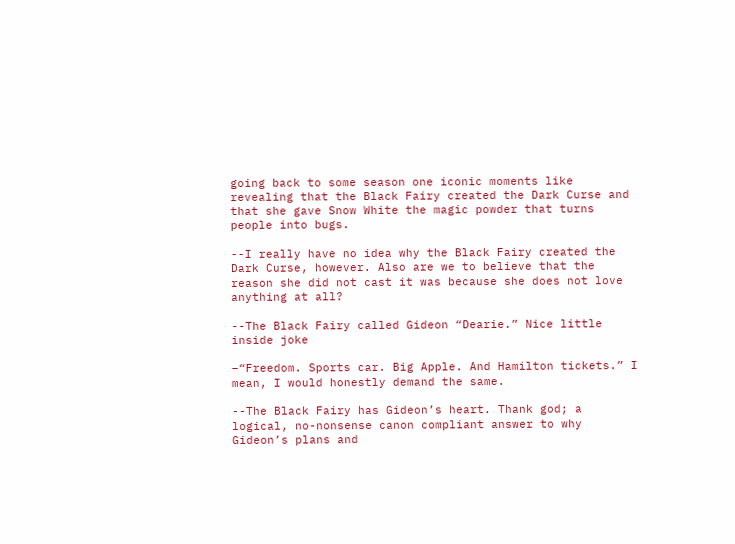going back to some season one iconic moments like revealing that the Black Fairy created the Dark Curse and that she gave Snow White the magic powder that turns people into bugs.

--I really have no idea why the Black Fairy created the Dark Curse, however. Also are we to believe that the reason she did not cast it was because she does not love anything at all?

--The Black Fairy called Gideon “Dearie.” Nice little inside joke

–“Freedom. Sports car. Big Apple. And Hamilton tickets.” I mean, I would honestly demand the same.

--The Black Fairy has Gideon’s heart. Thank god; a logical, no-nonsense canon compliant answer to why Gideon’s plans and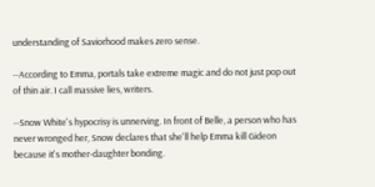understanding of Saviorhood makes zero sense.

--According to Emma, portals take extreme magic and do not just pop out of thin air. I call massive lies, writers.

--Snow White's hypocrisy is unnerving. In front of Belle, a person who has never wronged her, Snow declares that she'll help Emma kill Gideon because it's mother-daughter bonding.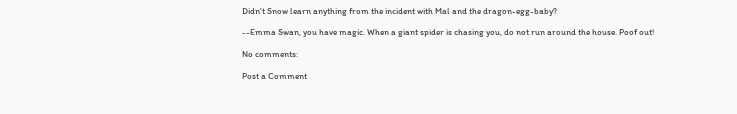Didn't Snow learn anything from the incident with Mal and the dragon-egg-baby?

--Emma Swan, you have magic. When a giant spider is chasing you, do not run around the house. Poof out!

No comments:

Post a Comment